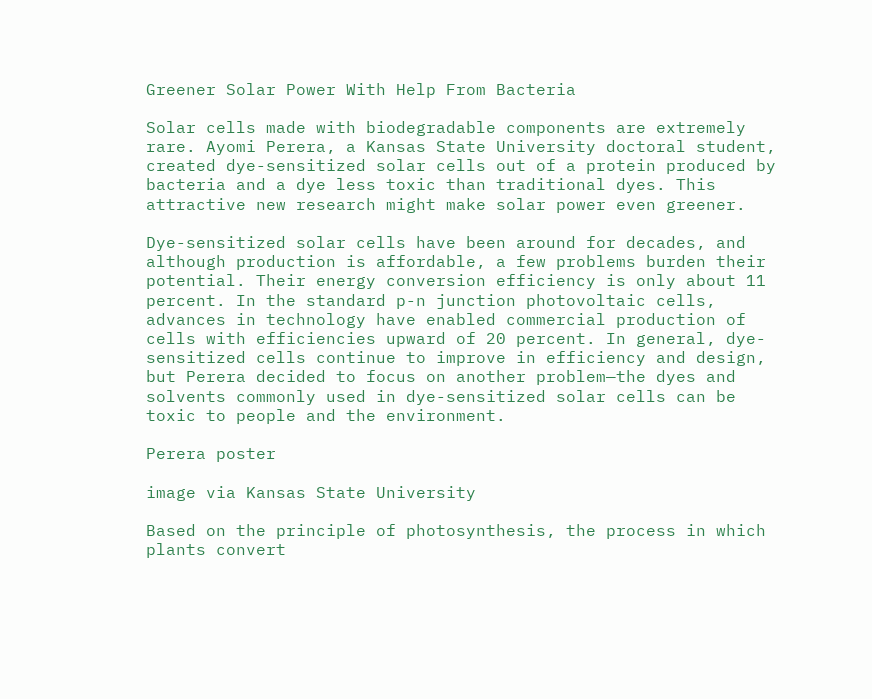Greener Solar Power With Help From Bacteria

Solar cells made with biodegradable components are extremely rare. Ayomi Perera, a Kansas State University doctoral student, created dye-sensitized solar cells out of a protein produced by bacteria and a dye less toxic than traditional dyes. This attractive new research might make solar power even greener.

Dye-sensitized solar cells have been around for decades, and although production is affordable, a few problems burden their potential. Their energy conversion efficiency is only about 11 percent. In the standard p-n junction photovoltaic cells, advances in technology have enabled commercial production of cells with efficiencies upward of 20 percent. In general, dye-sensitized cells continue to improve in efficiency and design, but Perera decided to focus on another problem—the dyes and solvents commonly used in dye-sensitized solar cells can be toxic to people and the environment.

Perera poster

image via Kansas State University

Based on the principle of photosynthesis, the process in which plants convert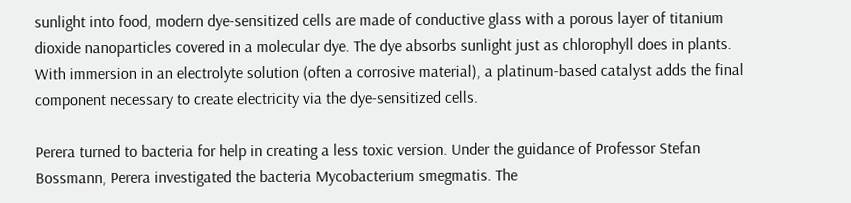sunlight into food, modern dye-sensitized cells are made of conductive glass with a porous layer of titanium dioxide nanoparticles covered in a molecular dye. The dye absorbs sunlight just as chlorophyll does in plants. With immersion in an electrolyte solution (often a corrosive material), a platinum-based catalyst adds the final component necessary to create electricity via the dye-sensitized cells.

Perera turned to bacteria for help in creating a less toxic version. Under the guidance of Professor Stefan Bossmann, Perera investigated the bacteria Mycobacterium smegmatis. The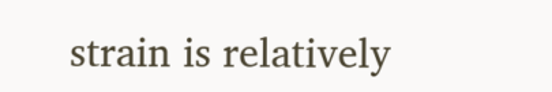strain is relatively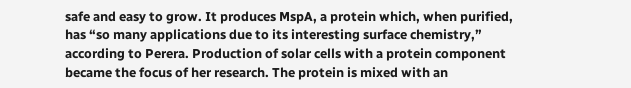safe and easy to grow. It produces MspA, a protein which, when purified, has “so many applications due to its interesting surface chemistry,” according to Perera. Production of solar cells with a protein component became the focus of her research. The protein is mixed with an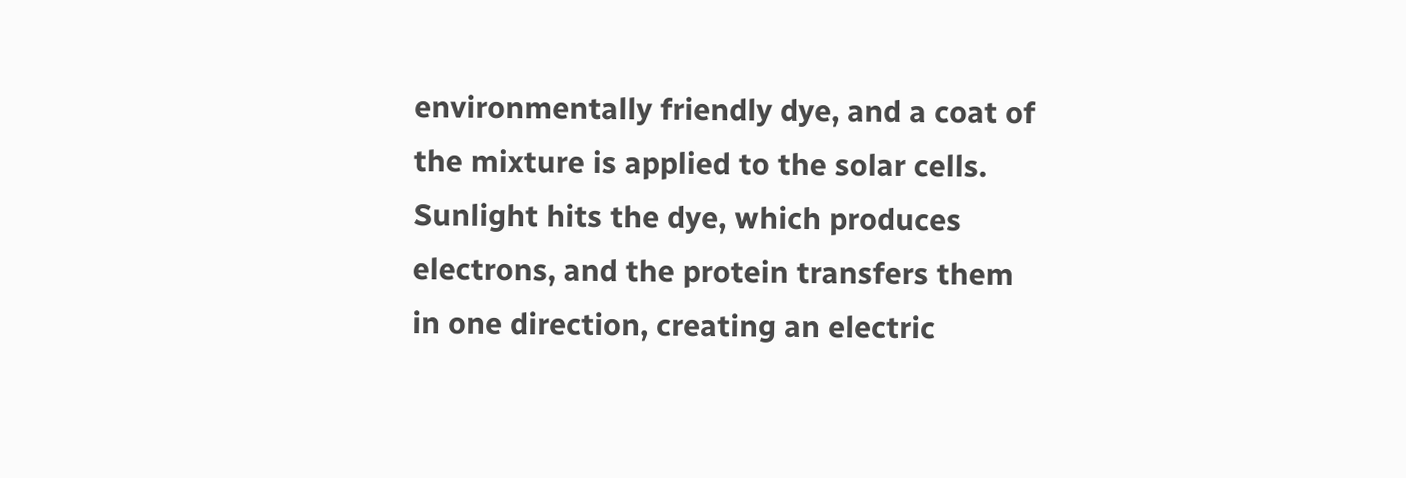environmentally friendly dye, and a coat of the mixture is applied to the solar cells. Sunlight hits the dye, which produces electrons, and the protein transfers them in one direction, creating an electric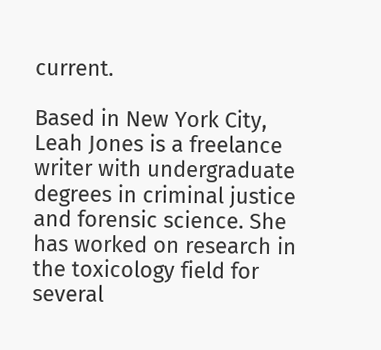current.

Based in New York City, Leah Jones is a freelance writer with undergraduate degrees in criminal justice and forensic science. She has worked on research in the toxicology field for several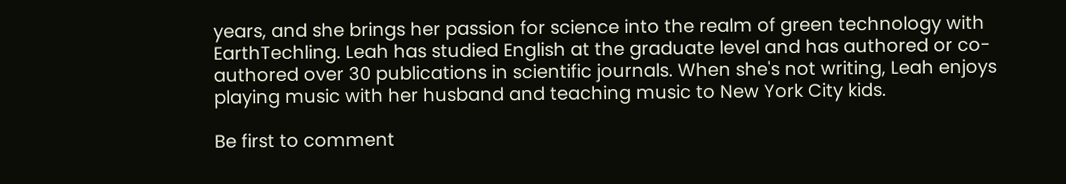years, and she brings her passion for science into the realm of green technology with EarthTechling. Leah has studied English at the graduate level and has authored or co-authored over 30 publications in scientific journals. When she's not writing, Leah enjoys playing music with her husband and teaching music to New York City kids.

Be first to comment